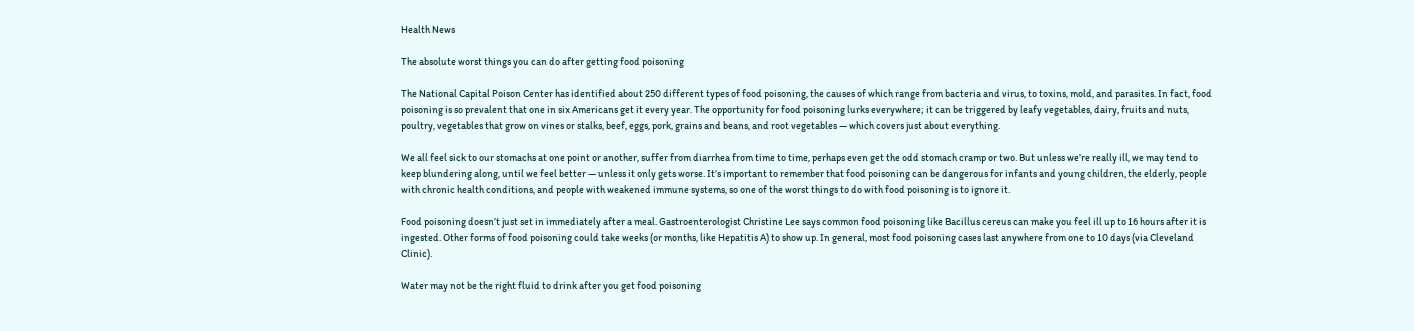Health News

The absolute worst things you can do after getting food poisoning

The National Capital Poison Center has identified about 250 different types of food poisoning, the causes of which range from bacteria and virus, to toxins, mold, and parasites. In fact, food poisoning is so prevalent that one in six Americans get it every year. The opportunity for food poisoning lurks everywhere; it can be triggered by leafy vegetables, dairy, fruits and nuts, poultry, vegetables that grow on vines or stalks, beef, eggs, pork, grains and beans, and root vegetables — which covers just about everything.

We all feel sick to our stomachs at one point or another, suffer from diarrhea from time to time, perhaps even get the odd stomach cramp or two. But unless we’re really ill, we may tend to keep blundering along, until we feel better — unless it only gets worse. It’s important to remember that food poisoning can be dangerous for infants and young children, the elderly, people with chronic health conditions, and people with weakened immune systems, so one of the worst things to do with food poisoning is to ignore it.

Food poisoning doesn’t just set in immediately after a meal. Gastroenterologist Christine Lee says common food poisoning like Bacillus cereus can make you feel ill up to 16 hours after it is ingested. Other forms of food poisoning could take weeks (or months, like Hepatitis A) to show up. In general, most food poisoning cases last anywhere from one to 10 days (via Cleveland Clinic).

Water may not be the right fluid to drink after you get food poisoning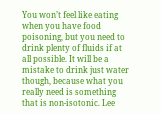You won’t feel like eating when you have food poisoning, but you need to drink plenty of fluids if at all possible. It will be a mistake to drink just water though, because what you really need is something that is non-isotonic. Lee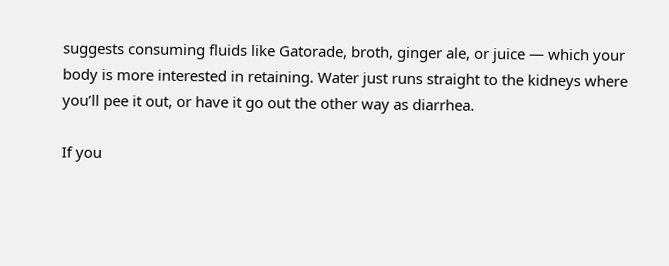suggests consuming fluids like Gatorade, broth, ginger ale, or juice — which your body is more interested in retaining. Water just runs straight to the kidneys where you’ll pee it out, or have it go out the other way as diarrhea.

If you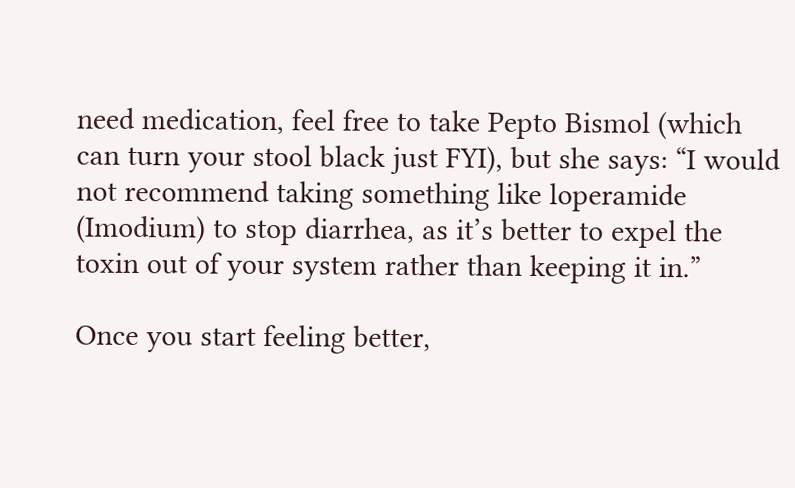need medication, feel free to take Pepto Bismol (which can turn your stool black just FYI), but she says: “I would not recommend taking something like loperamide (Imodium) to stop diarrhea, as it’s better to expel the toxin out of your system rather than keeping it in.”

Once you start feeling better,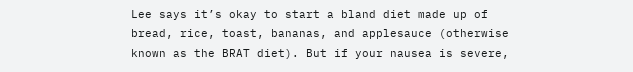Lee says it’s okay to start a bland diet made up of bread, rice, toast, bananas, and applesauce (otherwise known as the BRAT diet). But if your nausea is severe,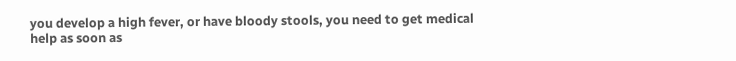you develop a high fever, or have bloody stools, you need to get medical help as soon as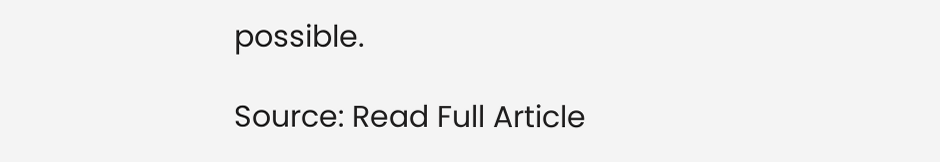possible.

Source: Read Full Article